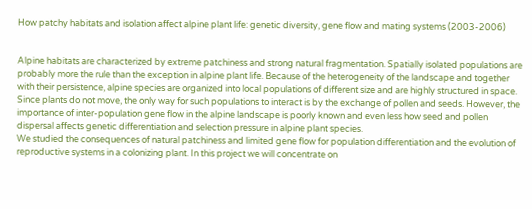How patchy habitats and isolation affect alpine plant life: genetic diversity, gene flow and mating systems (2003-2006)


Alpine habitats are characterized by extreme patchiness and strong natural fragmentation. Spatially isolated populations are probably more the rule than the exception in alpine plant life. Because of the heterogeneity of the landscape and together with their persistence, alpine species are organized into local populations of different size and are highly structured in space. Since plants do not move, the only way for such populations to interact is by the exchange of pollen and seeds. However, the importance of inter-population gene flow in the alpine landscape is poorly known and even less how seed and pollen dispersal affects genetic differentiation and selection pressure in alpine plant species.
We studied the consequences of natural patchiness and limited gene flow for population differentiation and the evolution of reproductive systems in a colonizing plant. In this project we will concentrate on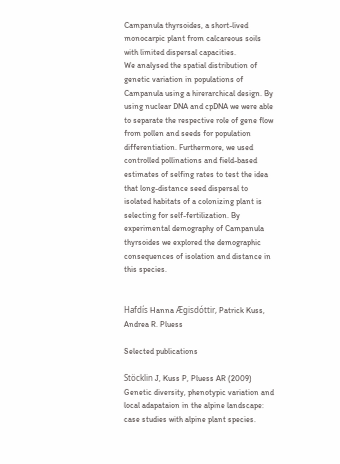Campanula thyrsoides, a short-lived monocarpic plant from calcareous soils with limited dispersal capacities.
We analysed the spatial distribution of genetic variation in populations of Campanula using a hirerarchical design. By using nuclear DNA and cpDNA we were able to separate the respective role of gene flow from pollen and seeds for population differentiation. Furthermore, we used controlled pollinations and field-based estimates of selfing rates to test the idea that long-distance seed dispersal to isolated habitats of a colonizing plant is selecting for self-fertilization. By experimental demography of Campanula thyrsoides we explored the demographic consequences of isolation and distance in this species.


Hafdís Hanna Ægisdóttir, Patrick Kuss, Andrea R. Pluess

Selected publications

Stöcklin J, Kuss P, Pluess AR (2009) Genetic diversity, phenotypic variation and local adapataion in the alpine landscape: case studies with alpine plant species.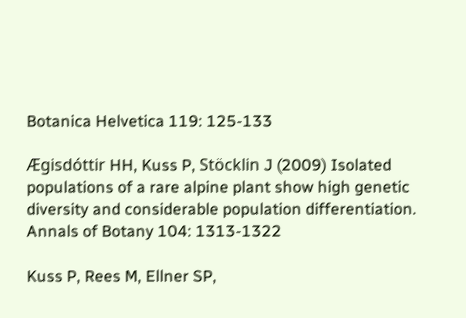Botanica Helvetica 119: 125-133

Ægisdóttir HH, Kuss P, Stöcklin J (2009) Isolated populations of a rare alpine plant show high genetic diversity and considerable population differentiation. Annals of Botany 104: 1313-1322

Kuss P, Rees M, Ellner SP,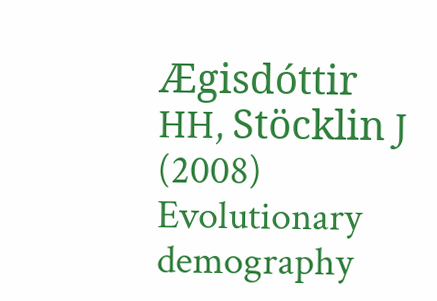Ægisdóttir HH, Stöcklin J (2008) Evolutionary demography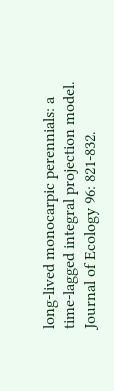long-lived monocarpic perennials: a time-lagged integral projection model. Journal of Ecology 96: 821-832.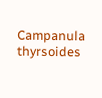Campanula thyrsoides